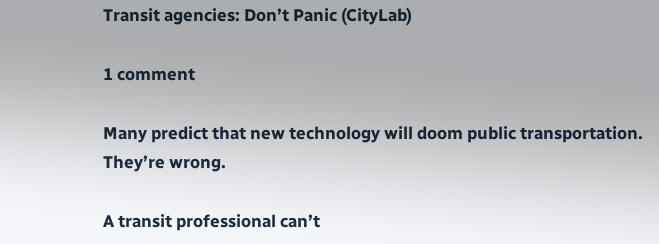Transit agencies: Don’t Panic (CityLab)

1 comment

Many predict that new technology will doom public transportation. They’re wrong.

A transit professional can’t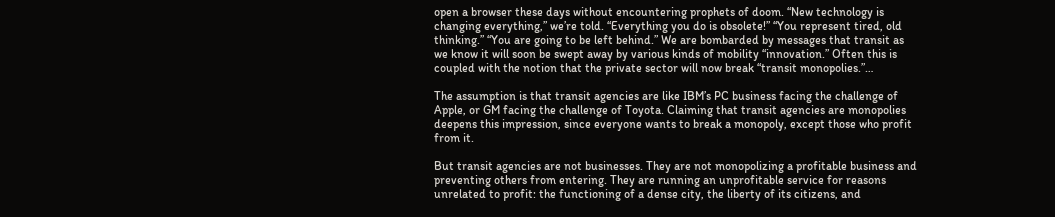open a browser these days without encountering prophets of doom. “New technology is changing everything,” we’re told. “Everything you do is obsolete!” “You represent tired, old thinking.” “You are going to be left behind.” We are bombarded by messages that transit as we know it will soon be swept away by various kinds of mobility “innovation.” Often this is coupled with the notion that the private sector will now break “transit monopolies.”…

The assumption is that transit agencies are like IBM’s PC business facing the challenge of Apple, or GM facing the challenge of Toyota. Claiming that transit agencies are monopolies deepens this impression, since everyone wants to break a monopoly, except those who profit from it.

But transit agencies are not businesses. They are not monopolizing a profitable business and preventing others from entering. They are running an unprofitable service for reasons unrelated to profit: the functioning of a dense city, the liberty of its citizens, and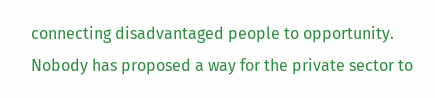connecting disadvantaged people to opportunity. Nobody has proposed a way for the private sector to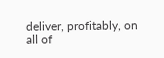deliver, profitably, on all of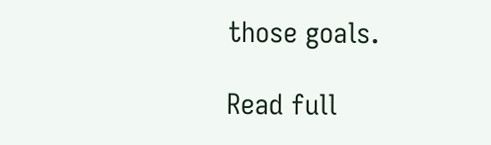those goals.

Read full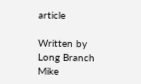article

Written by Long Branch Mike